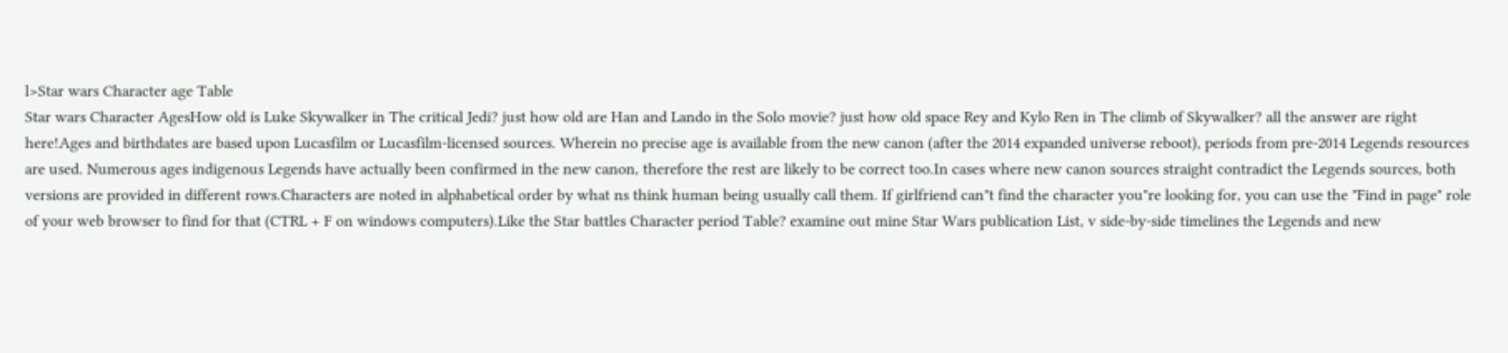l>Star wars Character age Table
Star wars Character AgesHow old is Luke Skywalker in The critical Jedi? just how old are Han and Lando in the Solo movie? just how old space Rey and Kylo Ren in The climb of Skywalker? all the answer are right here!Ages and birthdates are based upon Lucasfilm or Lucasfilm-licensed sources. Wherein no precise age is available from the new canon (after the 2014 expanded universe reboot), periods from pre-2014 Legends resources are used. Numerous ages indigenous Legends have actually been confirmed in the new canon, therefore the rest are likely to be correct too.In cases where new canon sources straight contradict the Legends sources, both versions are provided in different rows.Characters are noted in alphabetical order by what ns think human being usually call them. If girlfriend can"t find the character you"re looking for, you can use the "Find in page" role of your web browser to find for that (CTRL + F on windows computers).Like the Star battles Character period Table? examine out mine Star Wars publication List, v side-by-side timelines the Legends and new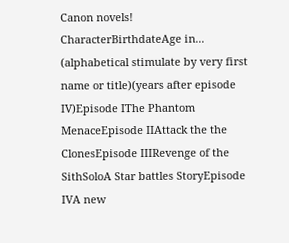Canon novels!
CharacterBirthdateAge in...
(alphabetical stimulate by very first name or title)(years after episode IV)Episode IThe Phantom MenaceEpisode IIAttack the the ClonesEpisode IIIRevenge of the SithSoloA Star battles StoryEpisode IVA new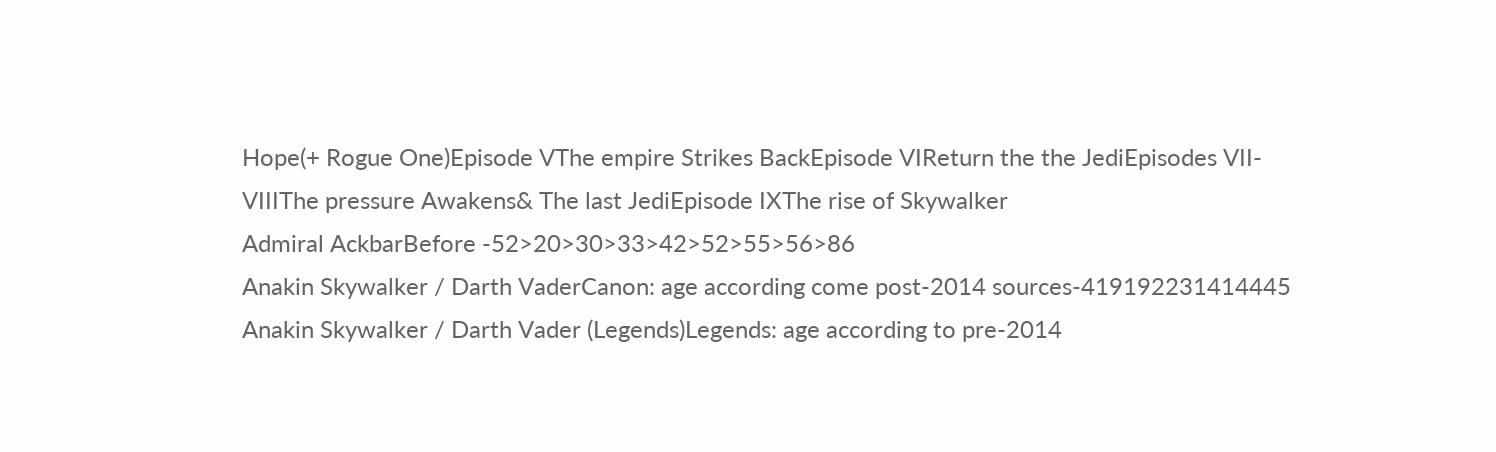Hope(+ Rogue One)Episode VThe empire Strikes BackEpisode VIReturn the the JediEpisodes VII-VIIIThe pressure Awakens& The last JediEpisode IXThe rise of Skywalker
Admiral AckbarBefore -52>20>30>33>42>52>55>56>86
Anakin Skywalker / Darth VaderCanon: age according come post-2014 sources-419192231414445
Anakin Skywalker / Darth Vader (Legends)Legends: age according to pre-2014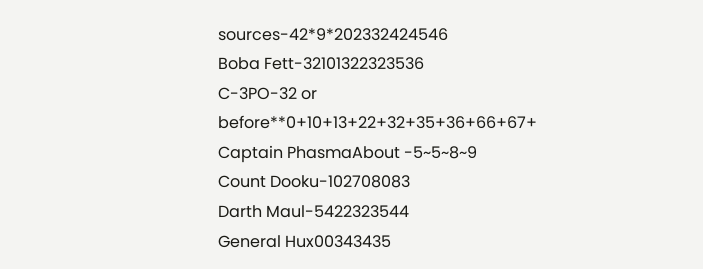sources-42*9*202332424546
Boba Fett-32101322323536
C-3PO-32 or before**0+10+13+22+32+35+36+66+67+
Captain PhasmaAbout -5~5~8~9
Count Dooku-102708083
Darth Maul-5422323544
General Hux00343435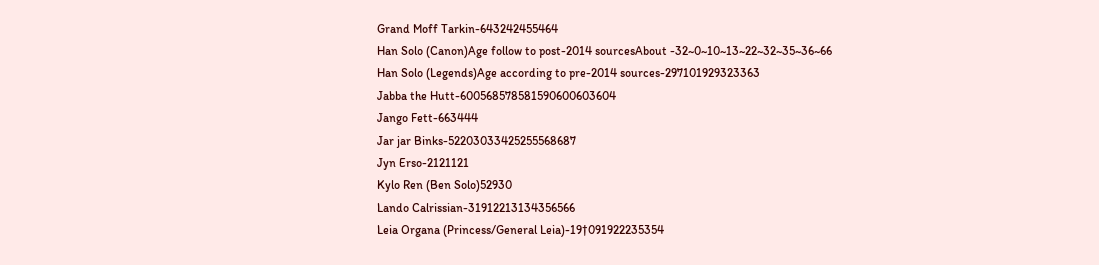Grand Moff Tarkin-643242455464
Han Solo (Canon)Age follow to post-2014 sourcesAbout -32~0~10~13~22~32~35~36~66
Han Solo (Legends)Age according to pre-2014 sources-297101929323363
Jabba the Hutt-600568578581590600603604
Jango Fett-663444
Jar jar Binks-52203033425255568687
Jyn Erso-2121121
Kylo Ren (Ben Solo)52930
Lando Calrissian-31912213134356566
Leia Organa (Princess/General Leia)-19†091922235354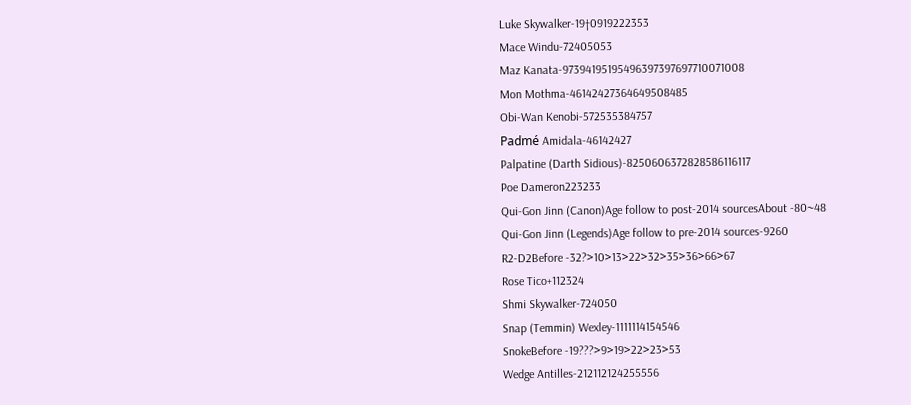Luke Skywalker-19†0919222353
Mace Windu-72405053
Maz Kanata-97394195195496397397697710071008
Mon Mothma-46142427364649508485
Obi-Wan Kenobi-572535384757
Padmé Amidala-46142427
Palpatine (Darth Sidious)-8250606372828586116117
Poe Dameron223233
Qui-Gon Jinn (Canon)Age follow to post-2014 sourcesAbout -80~48
Qui-Gon Jinn (Legends)Age follow to pre-2014 sources-9260
R2-D2Before -32?>10>13>22>32>35>36>66>67
Rose Tico+112324
Shmi Skywalker-724050
Snap (Temmin) Wexley-1111114154546
SnokeBefore -19???>9>19>22>23>53
Wedge Antilles-212112124255556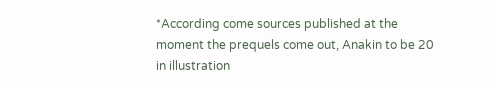*According come sources published at the moment the prequels come out, Anakin to be 20 in illustration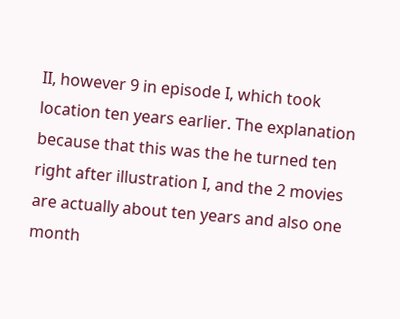II, however 9 in episode I, which took location ten years earlier. The explanation because that this was the he turned ten right after illustration I, and the 2 movies are actually about ten years and also one month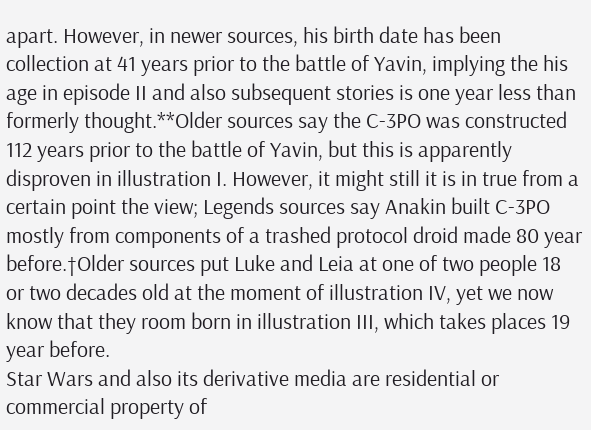apart. However, in newer sources, his birth date has been collection at 41 years prior to the battle of Yavin, implying the his age in episode II and also subsequent stories is one year less than formerly thought.**Older sources say the C-3PO was constructed 112 years prior to the battle of Yavin, but this is apparently disproven in illustration I. However, it might still it is in true from a certain point the view; Legends sources say Anakin built C-3PO mostly from components of a trashed protocol droid made 80 year before.†Older sources put Luke and Leia at one of two people 18 or two decades old at the moment of illustration IV, yet we now know that they room born in illustration III, which takes places 19 year before.
Star Wars and also its derivative media are residential or commercial property of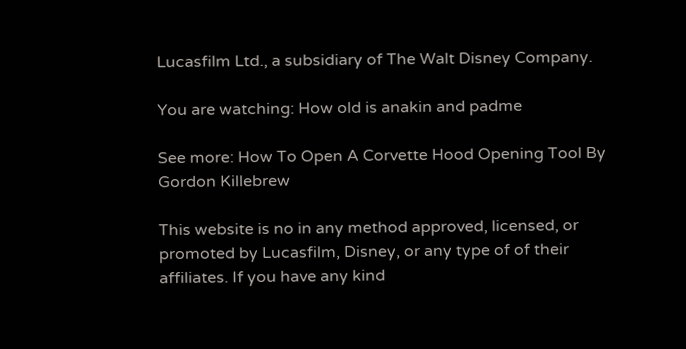Lucasfilm Ltd., a subsidiary of The Walt Disney Company.

You are watching: How old is anakin and padme

See more: How To Open A Corvette Hood Opening Tool By Gordon Killebrew

This website is no in any method approved, licensed, or promoted by Lucasfilm, Disney, or any type of of their affiliates. If you have any kind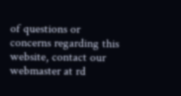of questions or concerns regarding this website, contact our webmaster at rd